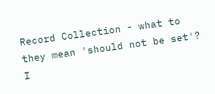Record Collection - what to they mean 'should not be set'? I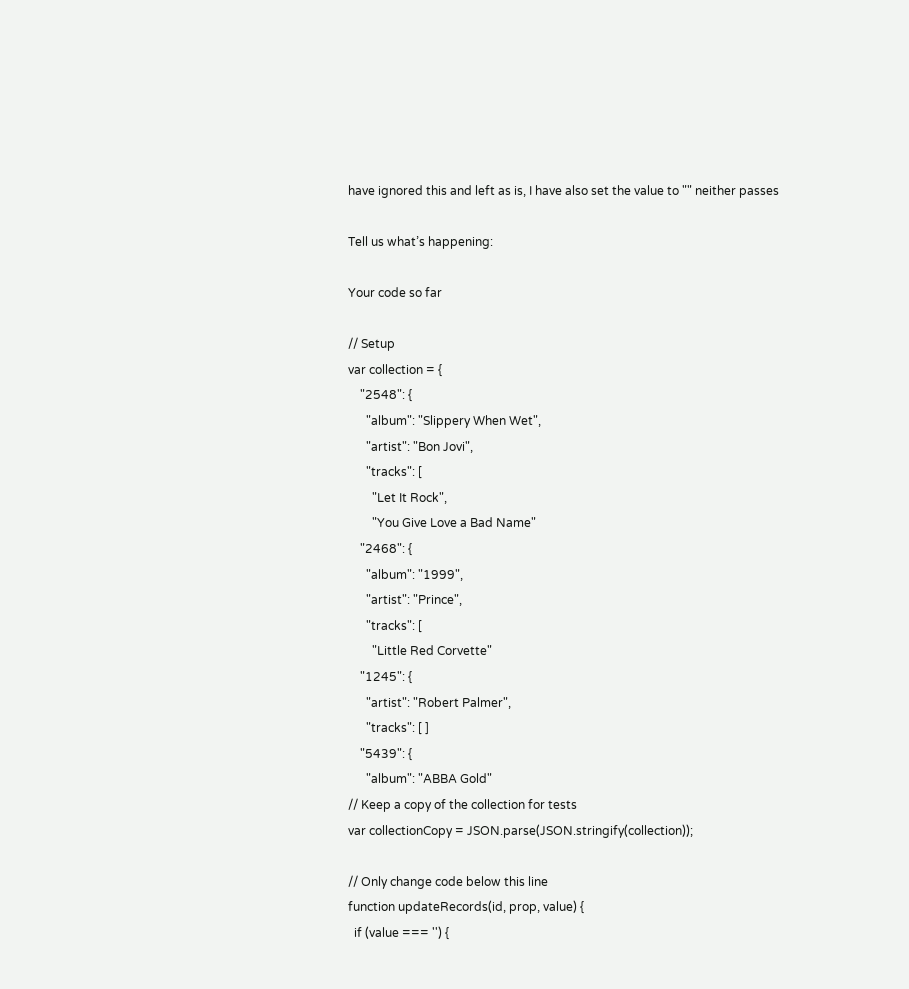have ignored this and left as is, I have also set the value to "" neither passes

Tell us what’s happening:

Your code so far

// Setup
var collection = {
    "2548": {
      "album": "Slippery When Wet",
      "artist": "Bon Jovi",
      "tracks": [
        "Let It Rock",
        "You Give Love a Bad Name"
    "2468": {
      "album": "1999",
      "artist": "Prince",
      "tracks": [
        "Little Red Corvette"
    "1245": {
      "artist": "Robert Palmer",
      "tracks": [ ]
    "5439": {
      "album": "ABBA Gold"
// Keep a copy of the collection for tests
var collectionCopy = JSON.parse(JSON.stringify(collection));

// Only change code below this line
function updateRecords(id, prop, value) {
  if (value === '') {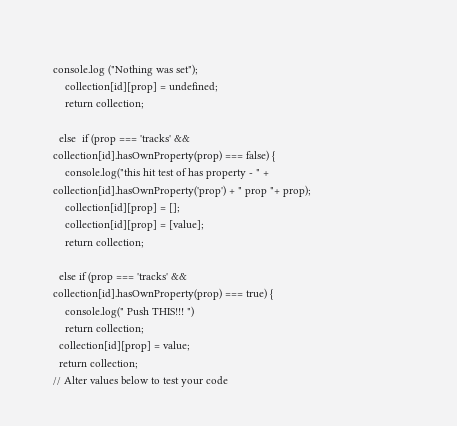console.log ("Nothing was set");
    collection[id][prop] = undefined;
    return collection;

  else  if (prop === 'tracks' && collection[id].hasOwnProperty(prop) === false) {
    console.log("this hit test of has property - " + collection[id].hasOwnProperty('prop') + " prop "+ prop);
    collection[id][prop] = [];
    collection[id][prop] = [value];
    return collection;

  else if (prop === 'tracks' && collection[id].hasOwnProperty(prop) === true) {
    console.log(" Push THIS!!! ")
    return collection;
  collection[id][prop] = value;
  return collection;
// Alter values below to test your code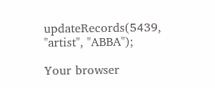updateRecords(5439, "artist", "ABBA");

Your browser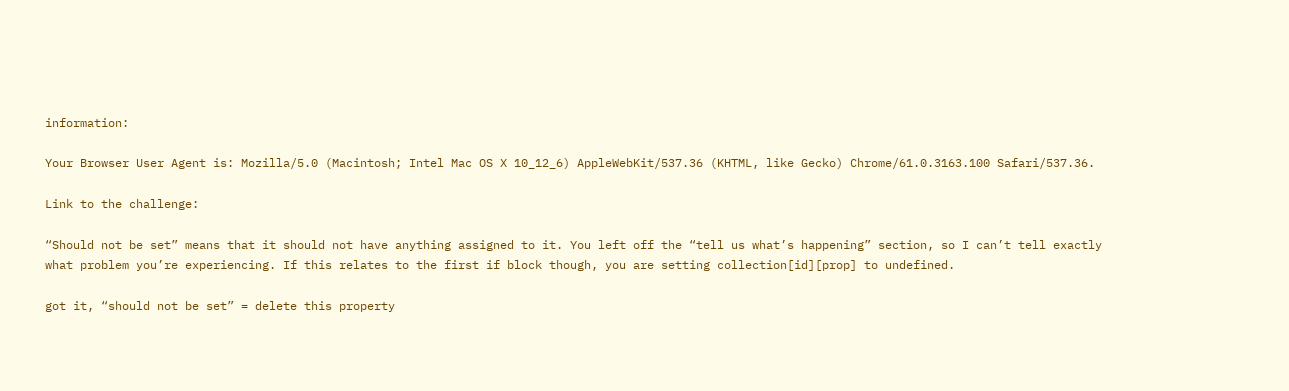information:

Your Browser User Agent is: Mozilla/5.0 (Macintosh; Intel Mac OS X 10_12_6) AppleWebKit/537.36 (KHTML, like Gecko) Chrome/61.0.3163.100 Safari/537.36.

Link to the challenge:

“Should not be set” means that it should not have anything assigned to it. You left off the “tell us what’s happening” section, so I can’t tell exactly what problem you’re experiencing. If this relates to the first if block though, you are setting collection[id][prop] to undefined.

got it, “should not be set” = delete this property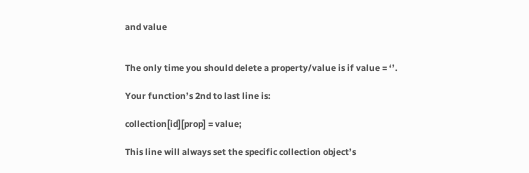and value


The only time you should delete a property/value is if value = ‘’.

Your function’s 2nd to last line is:

collection[id][prop] = value;

This line will always set the specific collection object’s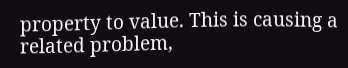property to value. This is causing a related problem,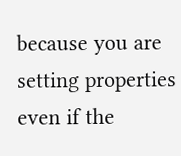because you are setting properties even if the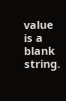value is a blank string.